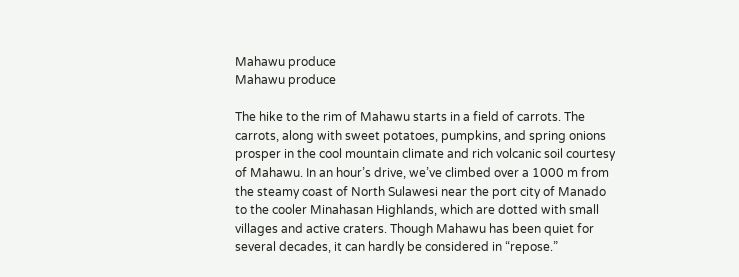Mahawu produce
Mahawu produce

The hike to the rim of Mahawu starts in a field of carrots. The carrots, along with sweet potatoes, pumpkins, and spring onions prosper in the cool mountain climate and rich volcanic soil courtesy of Mahawu. In an hour’s drive, we’ve climbed over a 1000 m from the steamy coast of North Sulawesi near the port city of Manado to the cooler Minahasan Highlands, which are dotted with small villages and active craters. Though Mahawu has been quiet for several decades, it can hardly be considered in “repose.”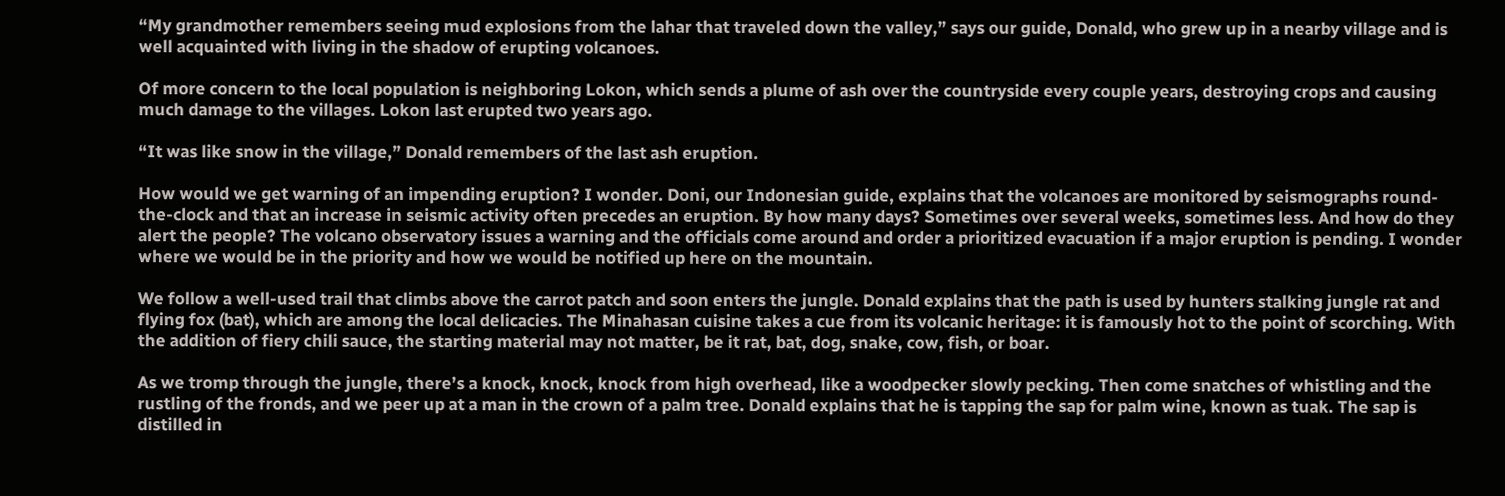“My grandmother remembers seeing mud explosions from the lahar that traveled down the valley,” says our guide, Donald, who grew up in a nearby village and is well acquainted with living in the shadow of erupting volcanoes.

Of more concern to the local population is neighboring Lokon, which sends a plume of ash over the countryside every couple years, destroying crops and causing much damage to the villages. Lokon last erupted two years ago.

“It was like snow in the village,” Donald remembers of the last ash eruption.

How would we get warning of an impending eruption? I wonder. Doni, our Indonesian guide, explains that the volcanoes are monitored by seismographs round-the-clock and that an increase in seismic activity often precedes an eruption. By how many days? Sometimes over several weeks, sometimes less. And how do they alert the people? The volcano observatory issues a warning and the officials come around and order a prioritized evacuation if a major eruption is pending. I wonder where we would be in the priority and how we would be notified up here on the mountain.

We follow a well-used trail that climbs above the carrot patch and soon enters the jungle. Donald explains that the path is used by hunters stalking jungle rat and flying fox (bat), which are among the local delicacies. The Minahasan cuisine takes a cue from its volcanic heritage: it is famously hot to the point of scorching. With the addition of fiery chili sauce, the starting material may not matter, be it rat, bat, dog, snake, cow, fish, or boar.

As we tromp through the jungle, there’s a knock, knock, knock from high overhead, like a woodpecker slowly pecking. Then come snatches of whistling and the rustling of the fronds, and we peer up at a man in the crown of a palm tree. Donald explains that he is tapping the sap for palm wine, known as tuak. The sap is distilled in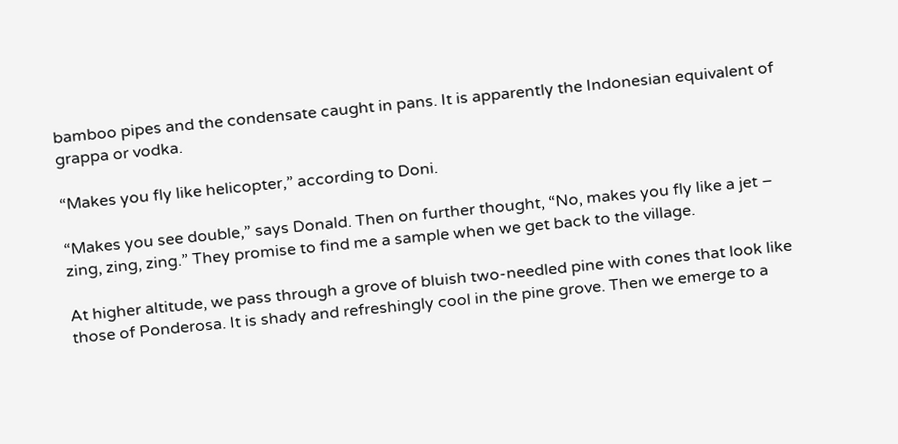bamboo pipes and the condensate caught in pans. It is apparently the Indonesian equivalent of grappa or vodka.

“Makes you fly like helicopter,” according to Doni.

“Makes you see double,” says Donald. Then on further thought, “No, makes you fly like a jet – zing, zing, zing.” They promise to find me a sample when we get back to the village.

At higher altitude, we pass through a grove of bluish two-needled pine with cones that look like those of Ponderosa. It is shady and refreshingly cool in the pine grove. Then we emerge to a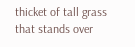thicket of tall grass that stands over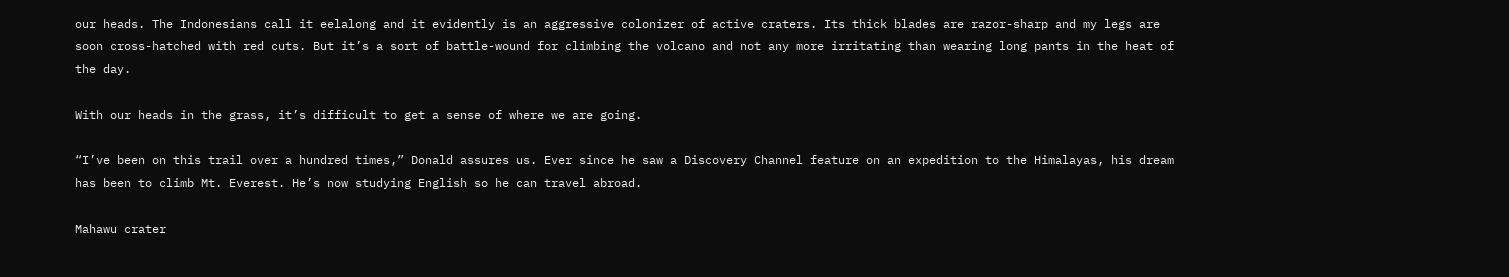our heads. The Indonesians call it eelalong and it evidently is an aggressive colonizer of active craters. Its thick blades are razor-sharp and my legs are soon cross-hatched with red cuts. But it’s a sort of battle-wound for climbing the volcano and not any more irritating than wearing long pants in the heat of the day.

With our heads in the grass, it’s difficult to get a sense of where we are going.

“I’ve been on this trail over a hundred times,” Donald assures us. Ever since he saw a Discovery Channel feature on an expedition to the Himalayas, his dream has been to climb Mt. Everest. He’s now studying English so he can travel abroad.

Mahawu crater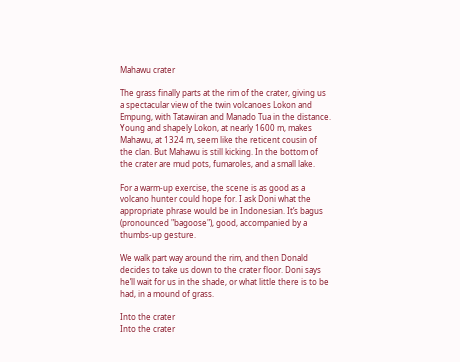Mahawu crater

The grass finally parts at the rim of the crater, giving us a spectacular view of the twin volcanoes Lokon and Empung, with Tatawiran and Manado Tua in the distance. Young and shapely Lokon, at nearly 1600 m, makes Mahawu, at 1324 m, seem like the reticent cousin of the clan. But Mahawu is still kicking. In the bottom of the crater are mud pots, fumaroles, and a small lake.

For a warm-up exercise, the scene is as good as a volcano hunter could hope for. I ask Doni what the appropriate phrase would be in Indonesian. It’s bagus (pronounced "bagoose"), good, accompanied by a thumbs-up gesture.

We walk part way around the rim, and then Donald decides to take us down to the crater floor. Doni says he’ll wait for us in the shade, or what little there is to be had, in a mound of grass.

Into the crater
Into the crater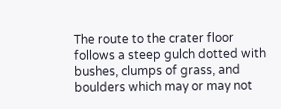The route to the crater floor follows a steep gulch dotted with bushes, clumps of grass, and boulders which may or may not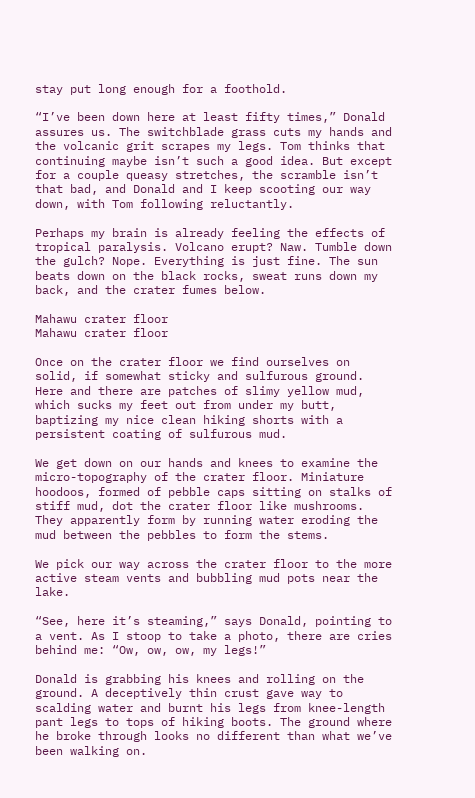stay put long enough for a foothold.

“I’ve been down here at least fifty times,” Donald assures us. The switchblade grass cuts my hands and the volcanic grit scrapes my legs. Tom thinks that continuing maybe isn’t such a good idea. But except for a couple queasy stretches, the scramble isn’t that bad, and Donald and I keep scooting our way down, with Tom following reluctantly.

Perhaps my brain is already feeling the effects of tropical paralysis. Volcano erupt? Naw. Tumble down the gulch? Nope. Everything is just fine. The sun beats down on the black rocks, sweat runs down my back, and the crater fumes below.

Mahawu crater floor
Mahawu crater floor

Once on the crater floor we find ourselves on solid, if somewhat sticky and sulfurous ground. Here and there are patches of slimy yellow mud, which sucks my feet out from under my butt, baptizing my nice clean hiking shorts with a persistent coating of sulfurous mud.

We get down on our hands and knees to examine the micro-topography of the crater floor. Miniature hoodoos, formed of pebble caps sitting on stalks of stiff mud, dot the crater floor like mushrooms. They apparently form by running water eroding the mud between the pebbles to form the stems.

We pick our way across the crater floor to the more active steam vents and bubbling mud pots near the lake.

“See, here it’s steaming,” says Donald, pointing to a vent. As I stoop to take a photo, there are cries behind me: “Ow, ow, ow, my legs!”

Donald is grabbing his knees and rolling on the ground. A deceptively thin crust gave way to scalding water and burnt his legs from knee-length pant legs to tops of hiking boots. The ground where he broke through looks no different than what we’ve been walking on.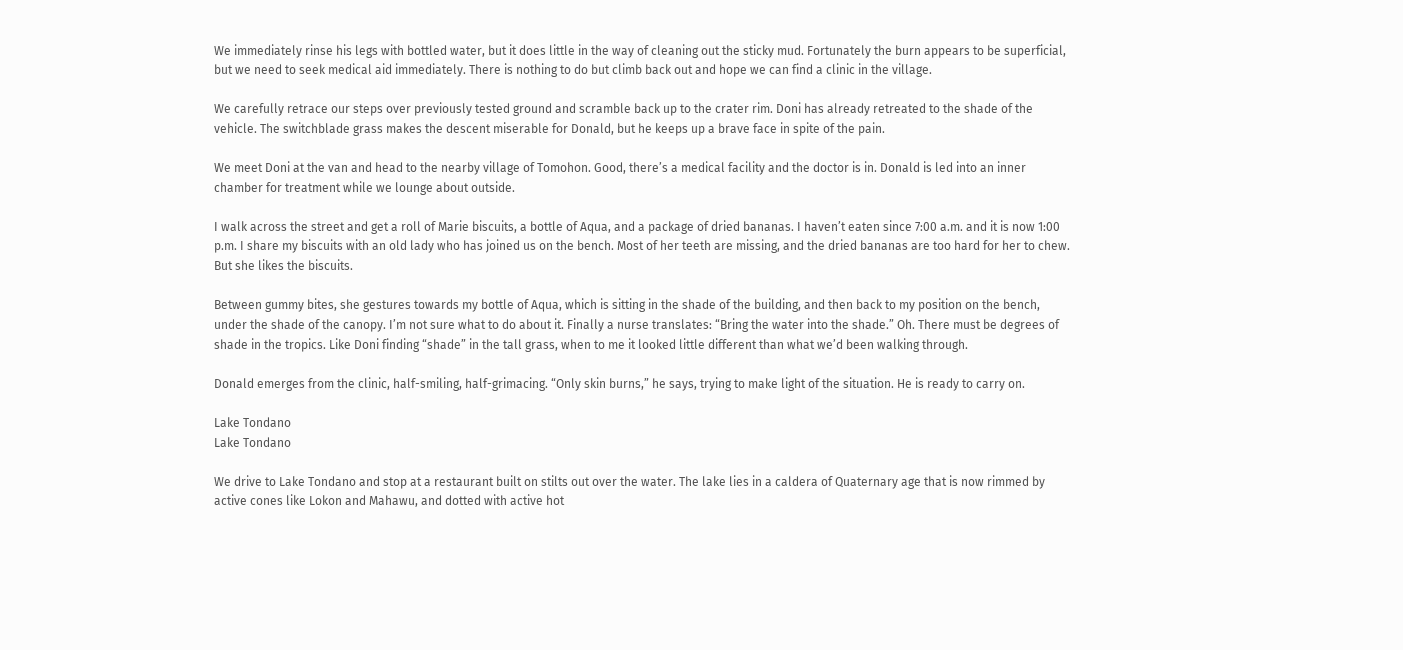We immediately rinse his legs with bottled water, but it does little in the way of cleaning out the sticky mud. Fortunately the burn appears to be superficial, but we need to seek medical aid immediately. There is nothing to do but climb back out and hope we can find a clinic in the village.

We carefully retrace our steps over previously tested ground and scramble back up to the crater rim. Doni has already retreated to the shade of the vehicle. The switchblade grass makes the descent miserable for Donald, but he keeps up a brave face in spite of the pain.

We meet Doni at the van and head to the nearby village of Tomohon. Good, there’s a medical facility and the doctor is in. Donald is led into an inner chamber for treatment while we lounge about outside.

I walk across the street and get a roll of Marie biscuits, a bottle of Aqua, and a package of dried bananas. I haven’t eaten since 7:00 a.m. and it is now 1:00 p.m. I share my biscuits with an old lady who has joined us on the bench. Most of her teeth are missing, and the dried bananas are too hard for her to chew. But she likes the biscuits.

Between gummy bites, she gestures towards my bottle of Aqua, which is sitting in the shade of the building, and then back to my position on the bench, under the shade of the canopy. I’m not sure what to do about it. Finally a nurse translates: “Bring the water into the shade.” Oh. There must be degrees of shade in the tropics. Like Doni finding “shade” in the tall grass, when to me it looked little different than what we’d been walking through.

Donald emerges from the clinic, half-smiling, half-grimacing. “Only skin burns,” he says, trying to make light of the situation. He is ready to carry on.

Lake Tondano
Lake Tondano

We drive to Lake Tondano and stop at a restaurant built on stilts out over the water. The lake lies in a caldera of Quaternary age that is now rimmed by active cones like Lokon and Mahawu, and dotted with active hot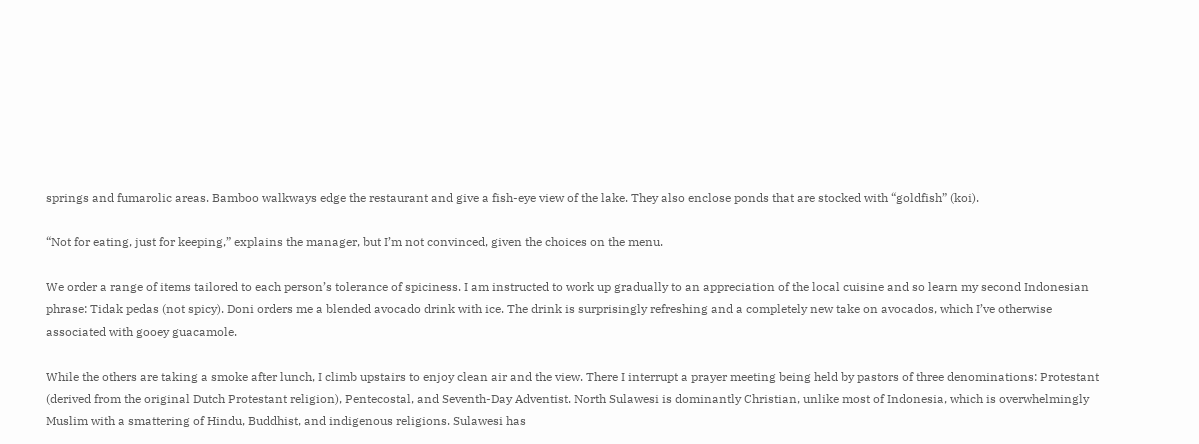springs and fumarolic areas. Bamboo walkways edge the restaurant and give a fish-eye view of the lake. They also enclose ponds that are stocked with “goldfish” (koi).

“Not for eating, just for keeping,” explains the manager, but I’m not convinced, given the choices on the menu.

We order a range of items tailored to each person’s tolerance of spiciness. I am instructed to work up gradually to an appreciation of the local cuisine and so learn my second Indonesian phrase: Tidak pedas (not spicy). Doni orders me a blended avocado drink with ice. The drink is surprisingly refreshing and a completely new take on avocados, which I’ve otherwise associated with gooey guacamole.

While the others are taking a smoke after lunch, I climb upstairs to enjoy clean air and the view. There I interrupt a prayer meeting being held by pastors of three denominations: Protestant (derived from the original Dutch Protestant religion), Pentecostal, and Seventh-Day Adventist. North Sulawesi is dominantly Christian, unlike most of Indonesia, which is overwhelmingly Muslim with a smattering of Hindu, Buddhist, and indigenous religions. Sulawesi has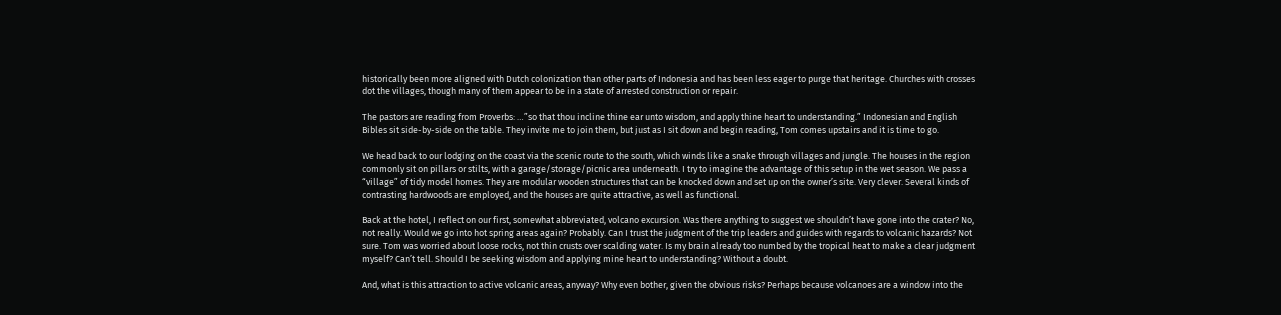historically been more aligned with Dutch colonization than other parts of Indonesia and has been less eager to purge that heritage. Churches with crosses dot the villages, though many of them appear to be in a state of arrested construction or repair.

The pastors are reading from Proverbs: …”so that thou incline thine ear unto wisdom, and apply thine heart to understanding.” Indonesian and English Bibles sit side-by-side on the table. They invite me to join them, but just as I sit down and begin reading, Tom comes upstairs and it is time to go.

We head back to our lodging on the coast via the scenic route to the south, which winds like a snake through villages and jungle. The houses in the region commonly sit on pillars or stilts, with a garage/storage/picnic area underneath. I try to imagine the advantage of this setup in the wet season. We pass a “village” of tidy model homes. They are modular wooden structures that can be knocked down and set up on the owner’s site. Very clever. Several kinds of contrasting hardwoods are employed, and the houses are quite attractive, as well as functional.

Back at the hotel, I reflect on our first, somewhat abbreviated, volcano excursion. Was there anything to suggest we shouldn’t have gone into the crater? No, not really. Would we go into hot spring areas again? Probably. Can I trust the judgment of the trip leaders and guides with regards to volcanic hazards? Not sure. Tom was worried about loose rocks, not thin crusts over scalding water. Is my brain already too numbed by the tropical heat to make a clear judgment myself? Can’t tell. Should I be seeking wisdom and applying mine heart to understanding? Without a doubt.

And, what is this attraction to active volcanic areas, anyway? Why even bother, given the obvious risks? Perhaps because volcanoes are a window into the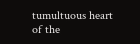tumultuous heart of the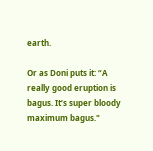earth.

Or as Doni puts it: “A really good eruption is bagus. It’s super bloody maximum bagus."